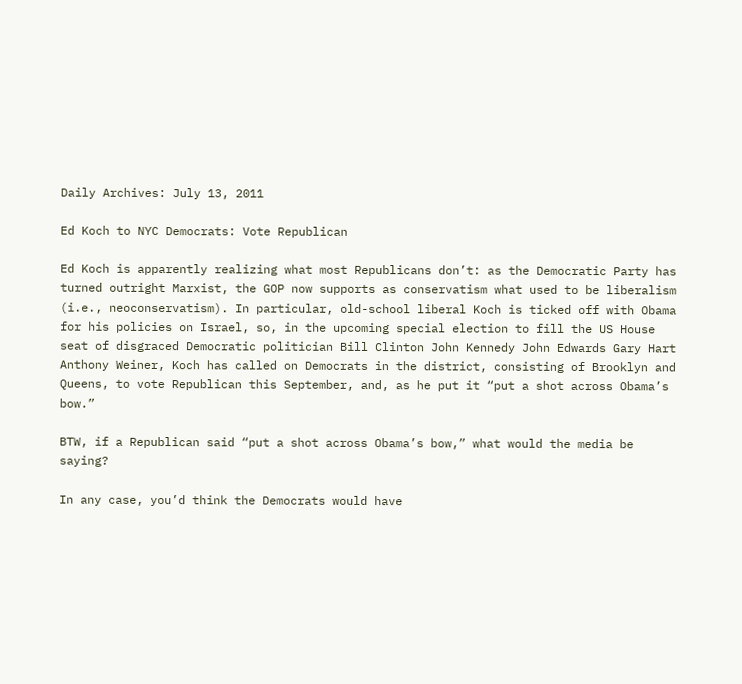Daily Archives: July 13, 2011

Ed Koch to NYC Democrats: Vote Republican

Ed Koch is apparently realizing what most Republicans don’t: as the Democratic Party has turned outright Marxist, the GOP now supports as conservatism what used to be liberalism (i.e., neoconservatism). In particular, old-school liberal Koch is ticked off with Obama for his policies on Israel, so, in the upcoming special election to fill the US House seat of disgraced Democratic politician Bill Clinton John Kennedy John Edwards Gary Hart Anthony Weiner, Koch has called on Democrats in the district, consisting of Brooklyn and Queens, to vote Republican this September, and, as he put it “put a shot across Obama’s bow.”

BTW, if a Republican said “put a shot across Obama’s bow,” what would the media be saying?

In any case, you’d think the Democrats would have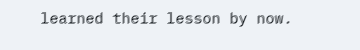learned their lesson by now.